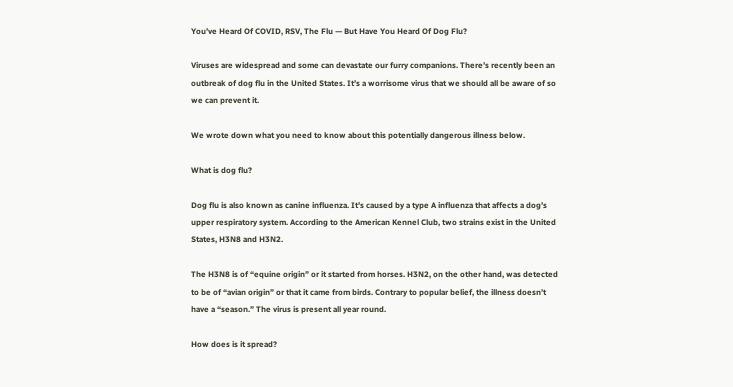You’ve Heard Of COVID, RSV, The Flu — But Have You Heard Of Dog Flu?

Viruses are widespread and some can devastate our furry companions. There’s recently been an outbreak of dog flu in the United States. It’s a worrisome virus that we should all be aware of so we can prevent it.

We wrote down what you need to know about this potentially dangerous illness below.

What is dog flu?

Dog flu is also known as canine influenza. It’s caused by a type A influenza that affects a dog’s upper respiratory system. According to the American Kennel Club, two strains exist in the United States, H3N8 and H3N2.

The H3N8 is of “equine origin” or it started from horses. H3N2, on the other hand, was detected to be of “avian origin” or that it came from birds. Contrary to popular belief, the illness doesn’t have a “season.” The virus is present all year round.

How does is it spread?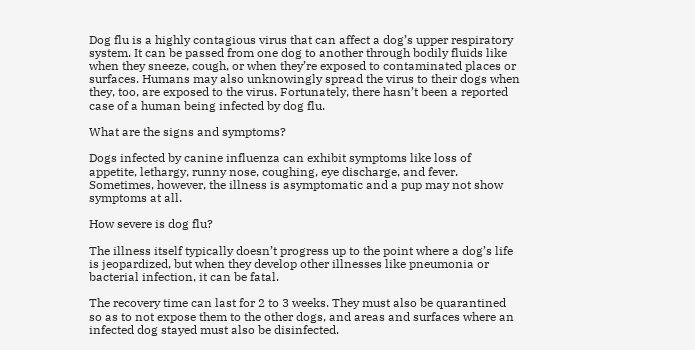Dog flu is a highly contagious virus that can affect a dog’s upper respiratory system. It can be passed from one dog to another through bodily fluids like when they sneeze, cough, or when they’re exposed to contaminated places or surfaces. Humans may also unknowingly spread the virus to their dogs when they, too, are exposed to the virus. Fortunately, there hasn’t been a reported case of a human being infected by dog flu.

What are the signs and symptoms?

Dogs infected by canine influenza can exhibit symptoms like loss of appetite, lethargy, runny nose, coughing, eye discharge, and fever. Sometimes, however, the illness is asymptomatic and a pup may not show symptoms at all.

How severe is dog flu?

The illness itself typically doesn’t progress up to the point where a dog’s life is jeopardized, but when they develop other illnesses like pneumonia or bacterial infection, it can be fatal.

The recovery time can last for 2 to 3 weeks. They must also be quarantined so as to not expose them to the other dogs, and areas and surfaces where an infected dog stayed must also be disinfected.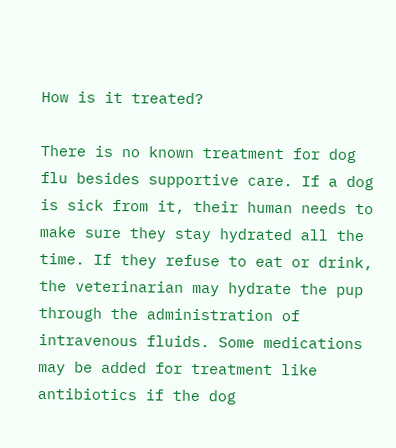How is it treated?

There is no known treatment for dog flu besides supportive care. If a dog is sick from it, their human needs to make sure they stay hydrated all the time. If they refuse to eat or drink, the veterinarian may hydrate the pup through the administration of intravenous fluids. Some medications may be added for treatment like antibiotics if the dog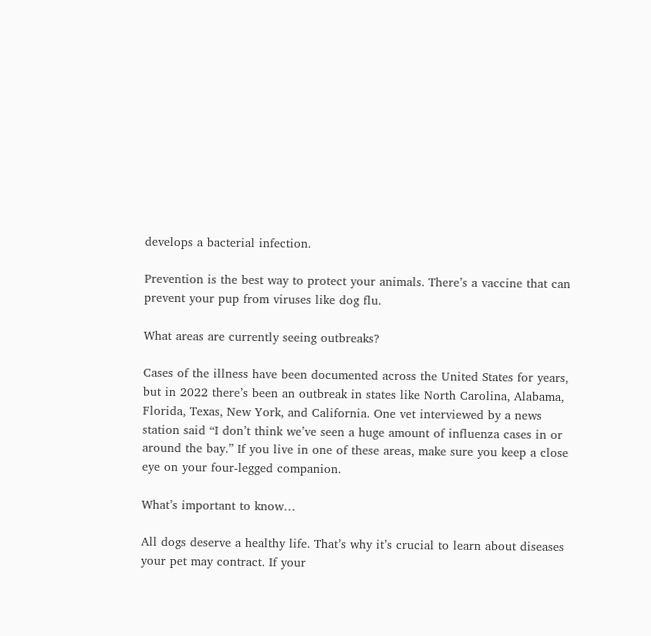develops a bacterial infection.

Prevention is the best way to protect your animals. There’s a vaccine that can prevent your pup from viruses like dog flu.

What areas are currently seeing outbreaks?

Cases of the illness have been documented across the United States for years, but in 2022 there’s been an outbreak in states like North Carolina, Alabama, Florida, Texas, New York, and California. One vet interviewed by a news station said “I don’t think we’ve seen a huge amount of influenza cases in or around the bay.” If you live in one of these areas, make sure you keep a close eye on your four-legged companion.

What’s important to know…

All dogs deserve a healthy life. That’s why it’s crucial to learn about diseases your pet may contract. If your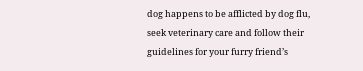dog happens to be afflicted by dog flu, seek veterinary care and follow their guidelines for your furry friend’s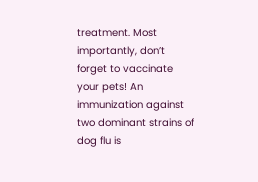treatment. Most importantly, don’t forget to vaccinate your pets! An immunization against two dominant strains of dog flu is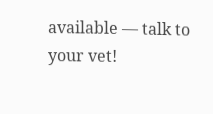available — talk to your vet!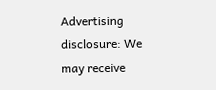Advertising disclosure: We may receive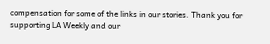compensation for some of the links in our stories. Thank you for supporting LA Weekly and our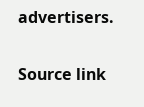advertisers.

Source link